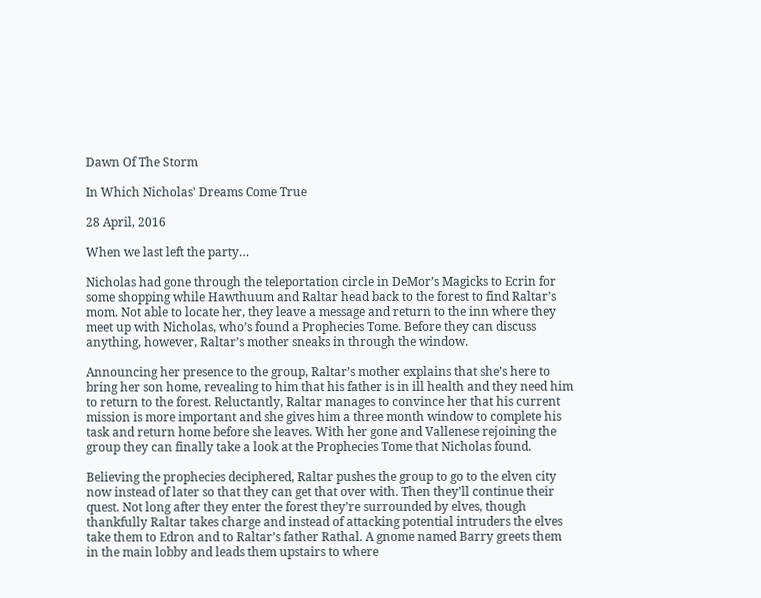Dawn Of The Storm

In Which Nicholas' Dreams Come True

28 April, 2016

When we last left the party…

Nicholas had gone through the teleportation circle in DeMor’s Magicks to Ecrin for some shopping while Hawthuum and Raltar head back to the forest to find Raltar’s mom. Not able to locate her, they leave a message and return to the inn where they meet up with Nicholas, who’s found a Prophecies Tome. Before they can discuss anything, however, Raltar’s mother sneaks in through the window.

Announcing her presence to the group, Raltar’s mother explains that she’s here to bring her son home, revealing to him that his father is in ill health and they need him to return to the forest. Reluctantly, Raltar manages to convince her that his current mission is more important and she gives him a three month window to complete his task and return home before she leaves. With her gone and Vallenese rejoining the group they can finally take a look at the Prophecies Tome that Nicholas found.

Believing the prophecies deciphered, Raltar pushes the group to go to the elven city now instead of later so that they can get that over with. Then they’ll continue their quest. Not long after they enter the forest they’re surrounded by elves, though thankfully Raltar takes charge and instead of attacking potential intruders the elves take them to Edron and to Raltar’s father Rathal. A gnome named Barry greets them in the main lobby and leads them upstairs to where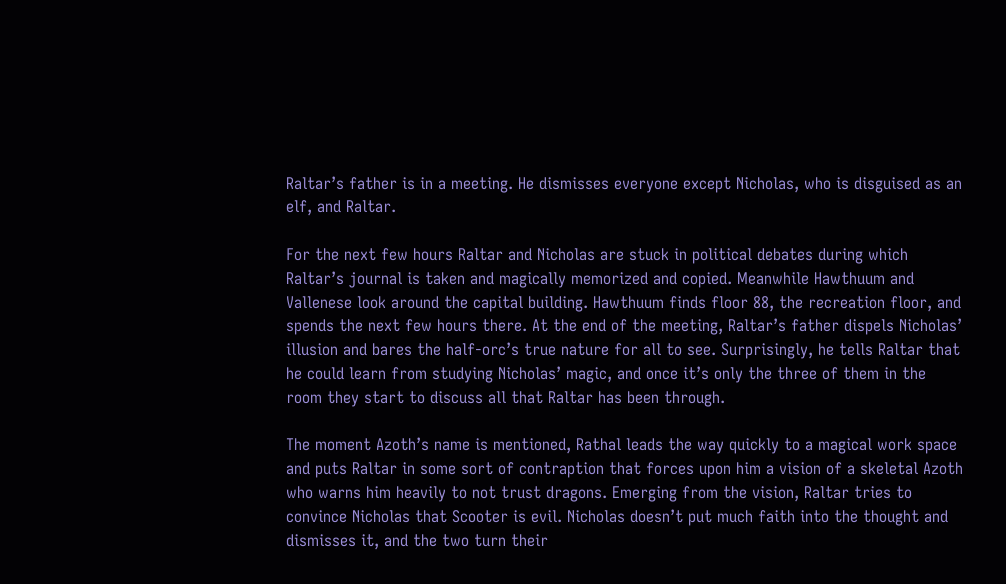Raltar’s father is in a meeting. He dismisses everyone except Nicholas, who is disguised as an elf, and Raltar.

For the next few hours Raltar and Nicholas are stuck in political debates during which Raltar’s journal is taken and magically memorized and copied. Meanwhile Hawthuum and Vallenese look around the capital building. Hawthuum finds floor 88, the recreation floor, and spends the next few hours there. At the end of the meeting, Raltar’s father dispels Nicholas’ illusion and bares the half-orc’s true nature for all to see. Surprisingly, he tells Raltar that he could learn from studying Nicholas’ magic, and once it’s only the three of them in the room they start to discuss all that Raltar has been through.

The moment Azoth’s name is mentioned, Rathal leads the way quickly to a magical work space and puts Raltar in some sort of contraption that forces upon him a vision of a skeletal Azoth who warns him heavily to not trust dragons. Emerging from the vision, Raltar tries to convince Nicholas that Scooter is evil. Nicholas doesn’t put much faith into the thought and dismisses it, and the two turn their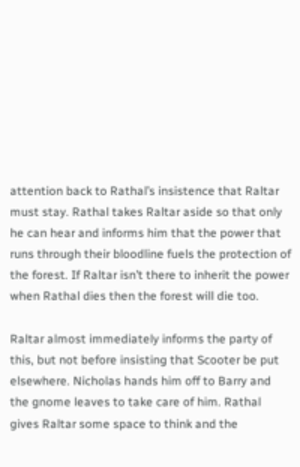attention back to Rathal’s insistence that Raltar must stay. Rathal takes Raltar aside so that only he can hear and informs him that the power that runs through their bloodline fuels the protection of the forest. If Raltar isn’t there to inherit the power when Rathal dies then the forest will die too.

Raltar almost immediately informs the party of this, but not before insisting that Scooter be put elsewhere. Nicholas hands him off to Barry and the gnome leaves to take care of him. Rathal gives Raltar some space to think and the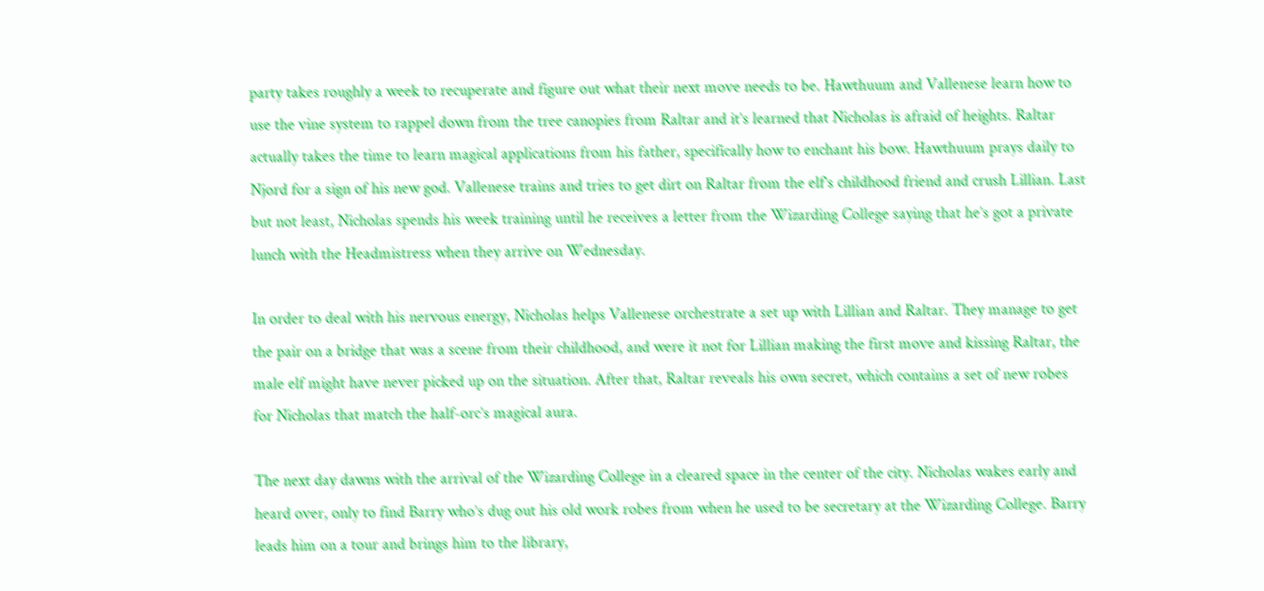party takes roughly a week to recuperate and figure out what their next move needs to be. Hawthuum and Vallenese learn how to use the vine system to rappel down from the tree canopies from Raltar and it’s learned that Nicholas is afraid of heights. Raltar actually takes the time to learn magical applications from his father, specifically how to enchant his bow. Hawthuum prays daily to Njord for a sign of his new god. Vallenese trains and tries to get dirt on Raltar from the elf’s childhood friend and crush Lillian. Last but not least, Nicholas spends his week training until he receives a letter from the Wizarding College saying that he’s got a private lunch with the Headmistress when they arrive on Wednesday.

In order to deal with his nervous energy, Nicholas helps Vallenese orchestrate a set up with Lillian and Raltar. They manage to get the pair on a bridge that was a scene from their childhood, and were it not for Lillian making the first move and kissing Raltar, the male elf might have never picked up on the situation. After that, Raltar reveals his own secret, which contains a set of new robes for Nicholas that match the half-orc’s magical aura.

The next day dawns with the arrival of the Wizarding College in a cleared space in the center of the city. Nicholas wakes early and heard over, only to find Barry who’s dug out his old work robes from when he used to be secretary at the Wizarding College. Barry leads him on a tour and brings him to the library,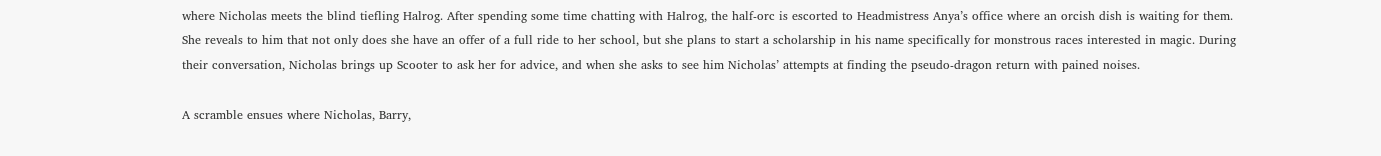where Nicholas meets the blind tiefling Halrog. After spending some time chatting with Halrog, the half-orc is escorted to Headmistress Anya’s office where an orcish dish is waiting for them. She reveals to him that not only does she have an offer of a full ride to her school, but she plans to start a scholarship in his name specifically for monstrous races interested in magic. During their conversation, Nicholas brings up Scooter to ask her for advice, and when she asks to see him Nicholas’ attempts at finding the pseudo-dragon return with pained noises.

A scramble ensues where Nicholas, Barry,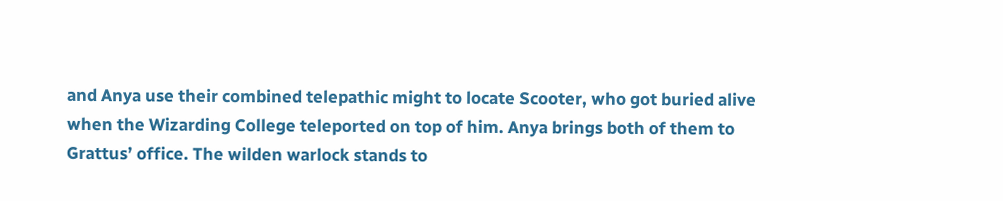and Anya use their combined telepathic might to locate Scooter, who got buried alive when the Wizarding College teleported on top of him. Anya brings both of them to Grattus’ office. The wilden warlock stands to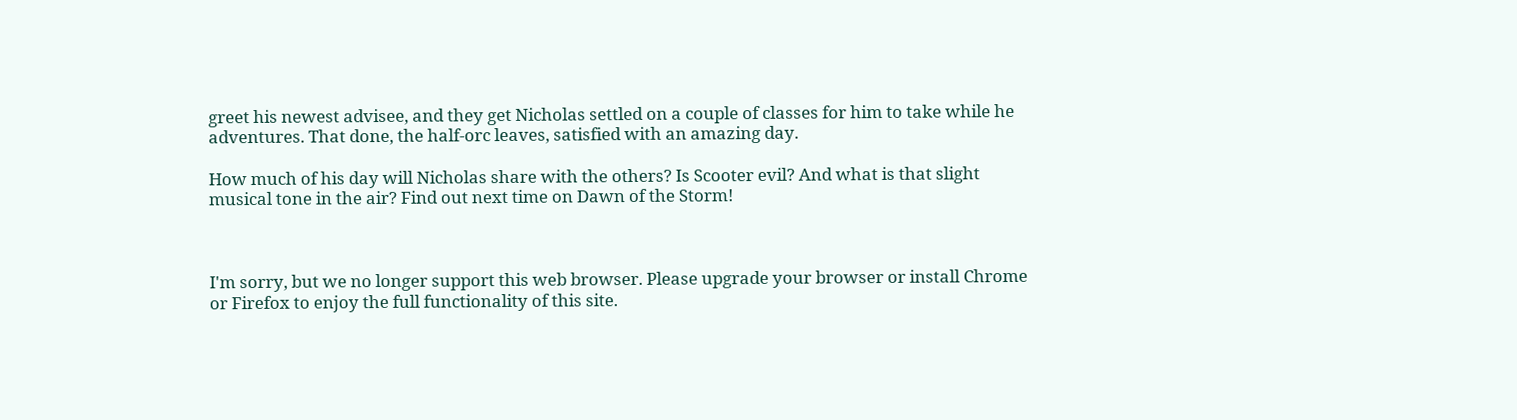greet his newest advisee, and they get Nicholas settled on a couple of classes for him to take while he adventures. That done, the half-orc leaves, satisfied with an amazing day.

How much of his day will Nicholas share with the others? Is Scooter evil? And what is that slight musical tone in the air? Find out next time on Dawn of the Storm!



I'm sorry, but we no longer support this web browser. Please upgrade your browser or install Chrome or Firefox to enjoy the full functionality of this site.